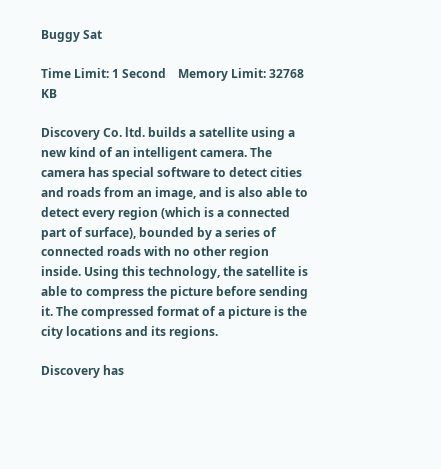Buggy Sat

Time Limit: 1 Second    Memory Limit: 32768 KB

Discovery Co. ltd. builds a satellite using a new kind of an intelligent camera. The camera has special software to detect cities and roads from an image, and is also able to detect every region (which is a connected part of surface), bounded by a series of connected roads with no other region inside. Using this technology, the satellite is able to compress the picture before sending it. The compressed format of a picture is the city locations and its regions.

Discovery has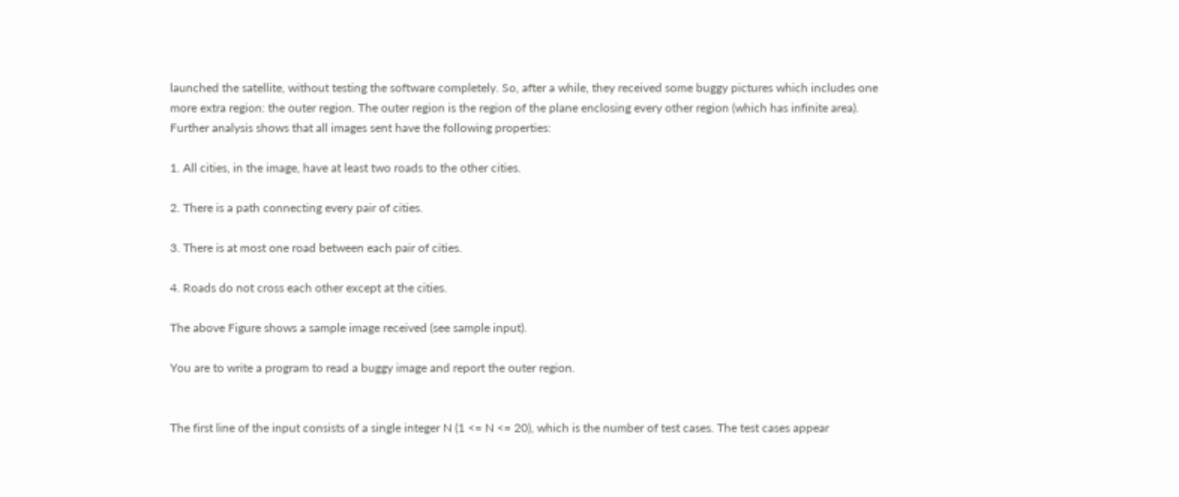launched the satellite, without testing the software completely. So, after a while, they received some buggy pictures which includes one more extra region: the outer region. The outer region is the region of the plane enclosing every other region (which has infinite area). Further analysis shows that all images sent have the following properties:

1. All cities, in the image, have at least two roads to the other cities.

2. There is a path connecting every pair of cities.

3. There is at most one road between each pair of cities.

4. Roads do not cross each other except at the cities.

The above Figure shows a sample image received (see sample input).

You are to write a program to read a buggy image and report the outer region.


The first line of the input consists of a single integer N (1 <= N <= 20), which is the number of test cases. The test cases appear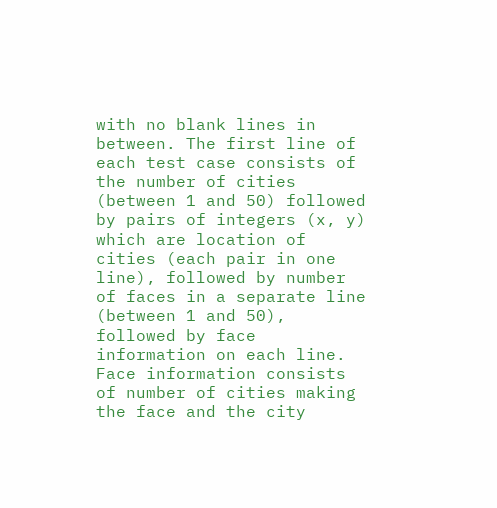with no blank lines in between. The first line of each test case consists of the number of cities (between 1 and 50) followed by pairs of integers (x, y) which are location of cities (each pair in one line), followed by number of faces in a separate line (between 1 and 50), followed by face information on each line. Face information consists of number of cities making the face and the city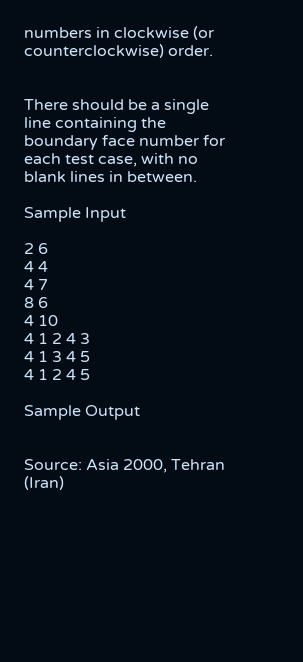numbers in clockwise (or counterclockwise) order.


There should be a single line containing the boundary face number for each test case, with no blank lines in between.

Sample Input

2 6
4 4
4 7
8 6
4 10
4 1 2 4 3
4 1 3 4 5
4 1 2 4 5

Sample Output


Source: Asia 2000, Tehran (Iran)